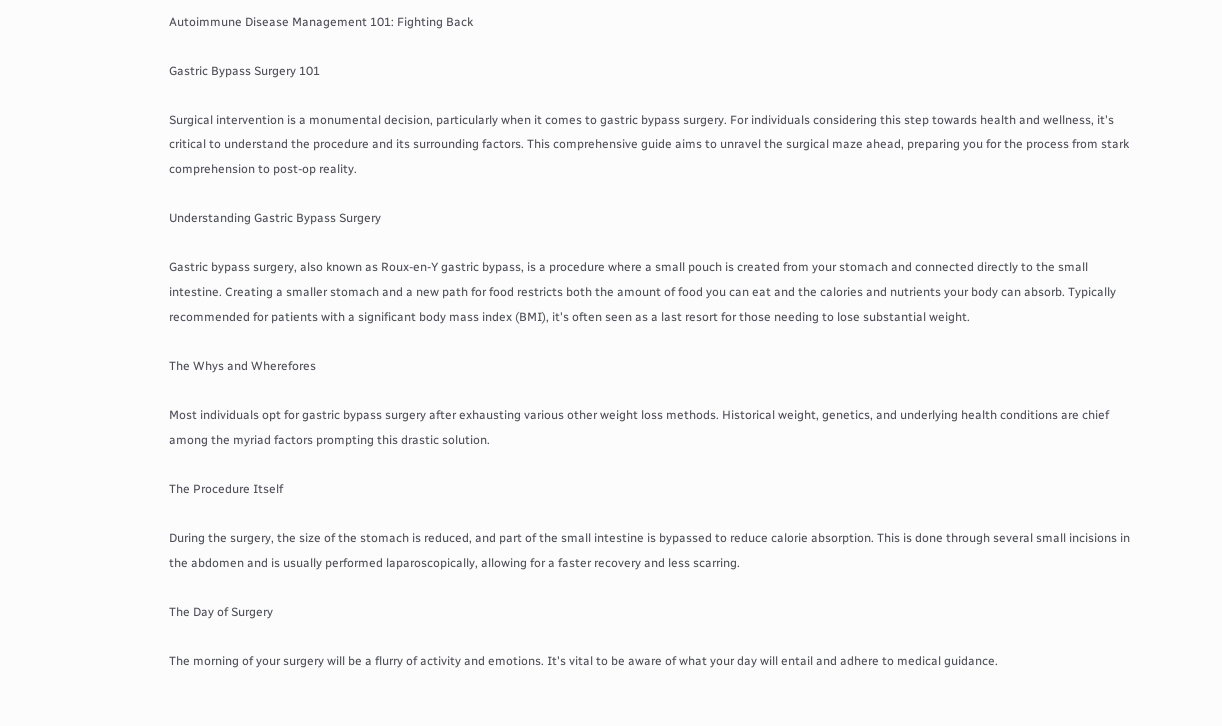Autoimmune Disease Management 101: Fighting Back

Gastric Bypass Surgery 101

Surgical intervention is a monumental decision, particularly when it comes to gastric bypass surgery. For individuals considering this step towards health and wellness, it's critical to understand the procedure and its surrounding factors. This comprehensive guide aims to unravel the surgical maze ahead, preparing you for the process from stark comprehension to post-op reality.

Understanding Gastric Bypass Surgery

Gastric bypass surgery, also known as Roux-en-Y gastric bypass, is a procedure where a small pouch is created from your stomach and connected directly to the small intestine. Creating a smaller stomach and a new path for food restricts both the amount of food you can eat and the calories and nutrients your body can absorb. Typically recommended for patients with a significant body mass index (BMI), it's often seen as a last resort for those needing to lose substantial weight.

The Whys and Wherefores

Most individuals opt for gastric bypass surgery after exhausting various other weight loss methods. Historical weight, genetics, and underlying health conditions are chief among the myriad factors prompting this drastic solution.

The Procedure Itself

During the surgery, the size of the stomach is reduced, and part of the small intestine is bypassed to reduce calorie absorption. This is done through several small incisions in the abdomen and is usually performed laparoscopically, allowing for a faster recovery and less scarring.

The Day of Surgery

The morning of your surgery will be a flurry of activity and emotions. It's vital to be aware of what your day will entail and adhere to medical guidance.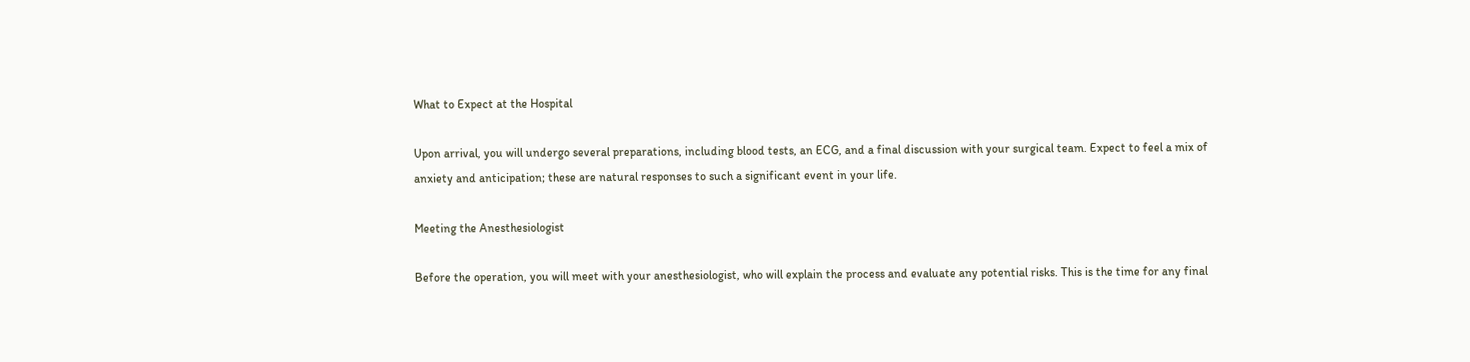What to Expect at the Hospital

Upon arrival, you will undergo several preparations, including blood tests, an ECG, and a final discussion with your surgical team. Expect to feel a mix of anxiety and anticipation; these are natural responses to such a significant event in your life.

Meeting the Anesthesiologist

Before the operation, you will meet with your anesthesiologist, who will explain the process and evaluate any potential risks. This is the time for any final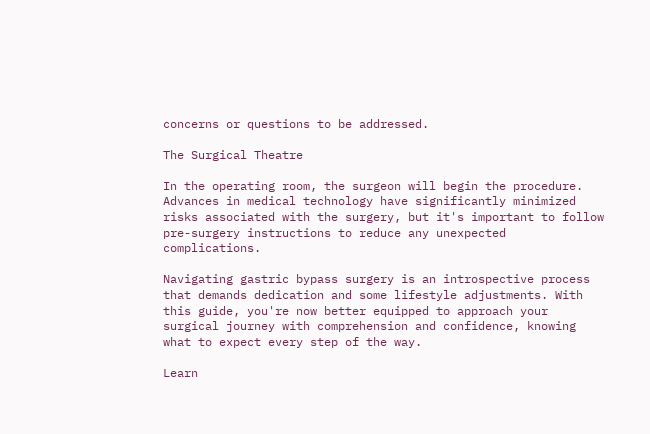concerns or questions to be addressed.

The Surgical Theatre

In the operating room, the surgeon will begin the procedure. Advances in medical technology have significantly minimized risks associated with the surgery, but it's important to follow pre-surgery instructions to reduce any unexpected complications.

Navigating gastric bypass surgery is an introspective process that demands dedication and some lifestyle adjustments. With this guide, you're now better equipped to approach your surgical journey with comprehension and confidence, knowing what to expect every step of the way.

Learn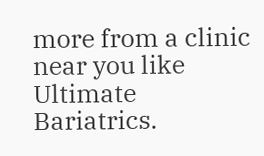more from a clinic near you like Ultimate Bariatrics.